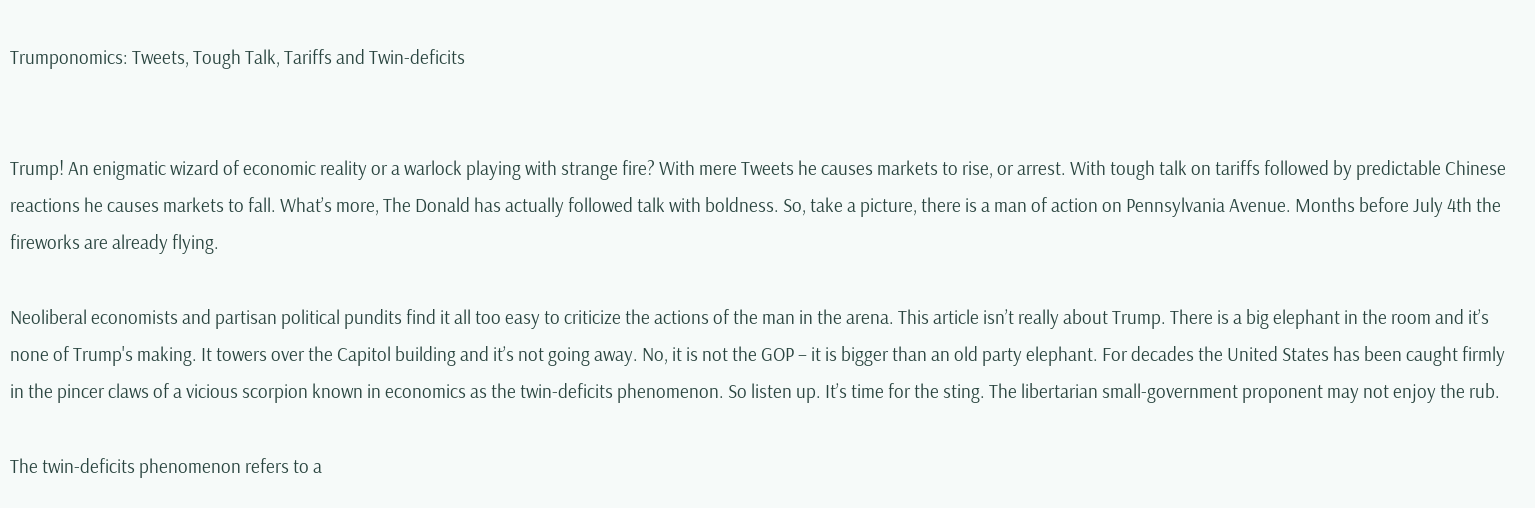Trumponomics: Tweets, Tough Talk, Tariffs and Twin-deficits


Trump! An enigmatic wizard of economic reality or a warlock playing with strange fire? With mere Tweets he causes markets to rise, or arrest. With tough talk on tariffs followed by predictable Chinese reactions he causes markets to fall. What’s more, The Donald has actually followed talk with boldness. So, take a picture, there is a man of action on Pennsylvania Avenue. Months before July 4th the fireworks are already flying.

Neoliberal economists and partisan political pundits find it all too easy to criticize the actions of the man in the arena. This article isn’t really about Trump. There is a big elephant in the room and it’s none of Trump's making. It towers over the Capitol building and it’s not going away. No, it is not the GOP – it is bigger than an old party elephant. For decades the United States has been caught firmly in the pincer claws of a vicious scorpion known in economics as the twin-deficits phenomenon. So listen up. It’s time for the sting. The libertarian small-government proponent may not enjoy the rub.

The twin-deficits phenomenon refers to a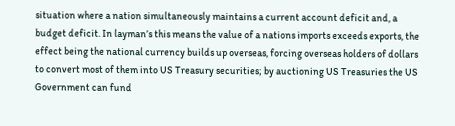situation where a nation simultaneously maintains a current account deficit and, a budget deficit. In layman’s this means the value of a nations imports exceeds exports, the effect being the national currency builds up overseas, forcing overseas holders of dollars to convert most of them into US Treasury securities; by auctioning US Treasuries the US Government can fund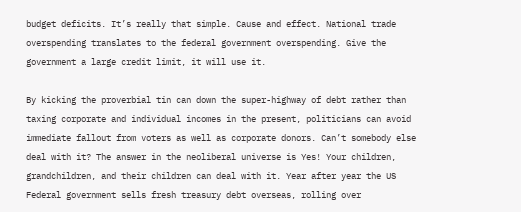budget deficits. It’s really that simple. Cause and effect. National trade overspending translates to the federal government overspending. Give the government a large credit limit, it will use it.

By kicking the proverbial tin can down the super-highway of debt rather than taxing corporate and individual incomes in the present, politicians can avoid immediate fallout from voters as well as corporate donors. Can’t somebody else deal with it? The answer in the neoliberal universe is Yes! Your children, grandchildren, and their children can deal with it. Year after year the US Federal government sells fresh treasury debt overseas, rolling over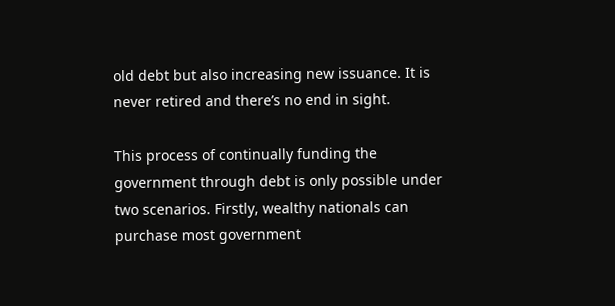old debt but also increasing new issuance. It is never retired and there’s no end in sight.

This process of continually funding the government through debt is only possible under two scenarios. Firstly, wealthy nationals can purchase most government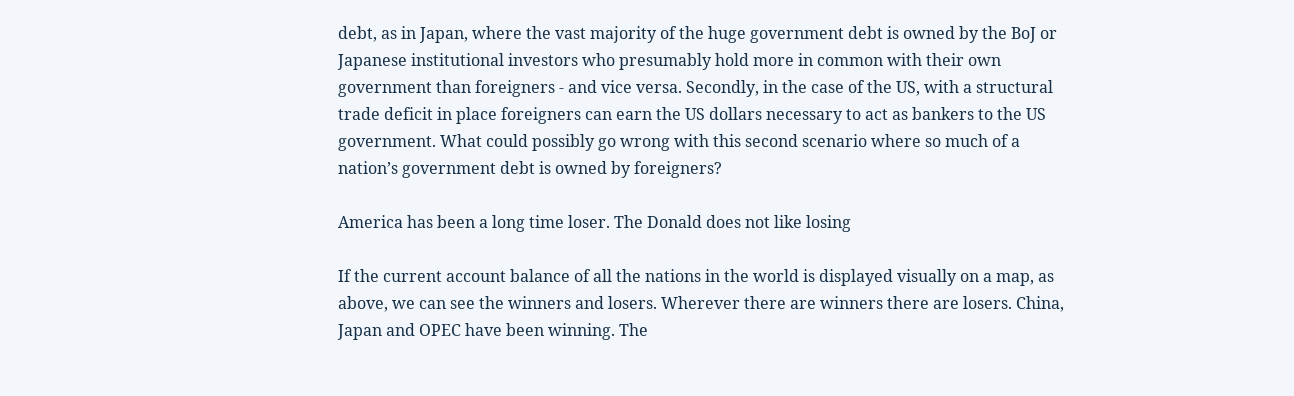debt, as in Japan, where the vast majority of the huge government debt is owned by the BoJ or Japanese institutional investors who presumably hold more in common with their own government than foreigners - and vice versa. Secondly, in the case of the US, with a structural trade deficit in place foreigners can earn the US dollars necessary to act as bankers to the US government. What could possibly go wrong with this second scenario where so much of a nation’s government debt is owned by foreigners?

America has been a long time loser. The Donald does not like losing

If the current account balance of all the nations in the world is displayed visually on a map, as above, we can see the winners and losers. Wherever there are winners there are losers. China, Japan and OPEC have been winning. The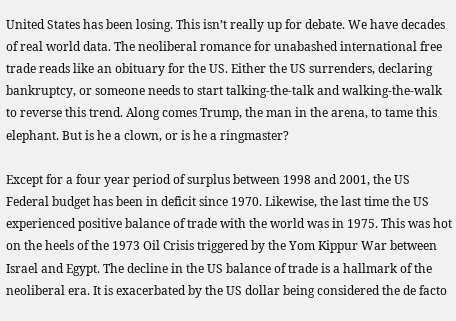United States has been losing. This isn’t really up for debate. We have decades of real world data. The neoliberal romance for unabashed international free trade reads like an obituary for the US. Either the US surrenders, declaring bankruptcy, or someone needs to start talking-the-talk and walking-the-walk to reverse this trend. Along comes Trump, the man in the arena, to tame this elephant. But is he a clown, or is he a ringmaster?

Except for a four year period of surplus between 1998 and 2001, the US Federal budget has been in deficit since 1970. Likewise, the last time the US experienced positive balance of trade with the world was in 1975. This was hot on the heels of the 1973 Oil Crisis triggered by the Yom Kippur War between Israel and Egypt. The decline in the US balance of trade is a hallmark of the neoliberal era. It is exacerbated by the US dollar being considered the de facto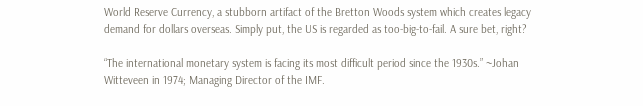World Reserve Currency, a stubborn artifact of the Bretton Woods system which creates legacy demand for dollars overseas. Simply put, the US is regarded as too-big-to-fail. A sure bet, right?

“The international monetary system is facing its most difficult period since the 1930s.” ~Johan Witteveen in 1974; Managing Director of the IMF.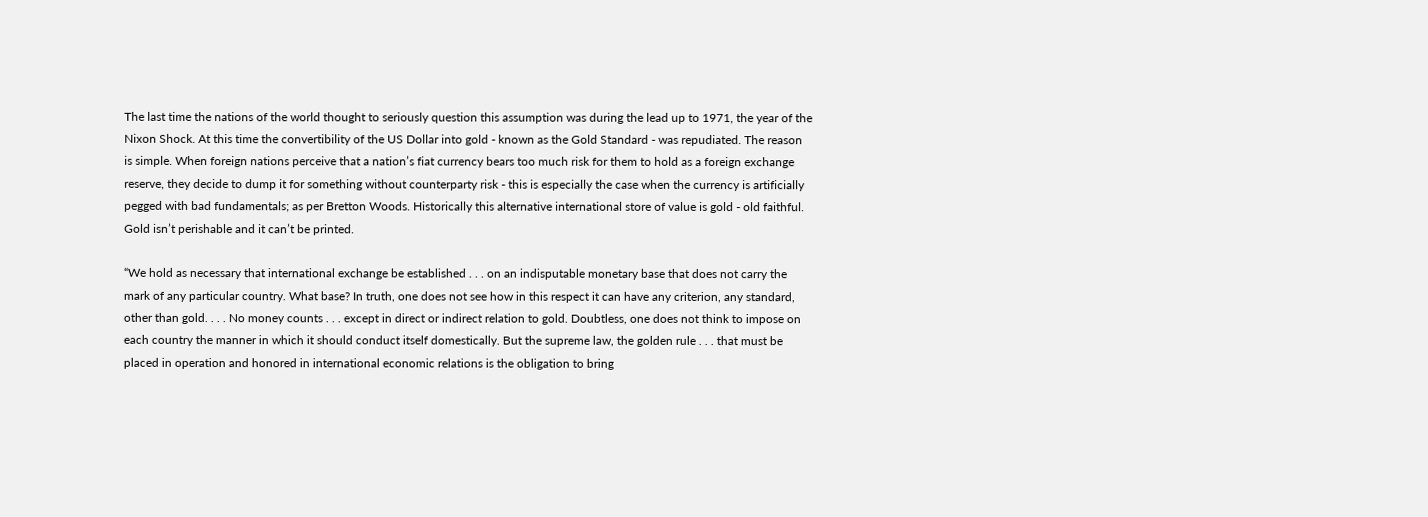The last time the nations of the world thought to seriously question this assumption was during the lead up to 1971, the year of the Nixon Shock. At this time the convertibility of the US Dollar into gold - known as the Gold Standard - was repudiated. The reason is simple. When foreign nations perceive that a nation’s fiat currency bears too much risk for them to hold as a foreign exchange reserve, they decide to dump it for something without counterparty risk - this is especially the case when the currency is artificially pegged with bad fundamentals; as per Bretton Woods. Historically this alternative international store of value is gold - old faithful. Gold isn’t perishable and it can’t be printed.

“We hold as necessary that international exchange be established . . . on an indisputable monetary base that does not carry the mark of any particular country. What base? In truth, one does not see how in this respect it can have any criterion, any standard, other than gold. . . . No money counts . . . except in direct or indirect relation to gold. Doubtless, one does not think to impose on each country the manner in which it should conduct itself domestically. But the supreme law, the golden rule . . . that must be placed in operation and honored in international economic relations is the obligation to bring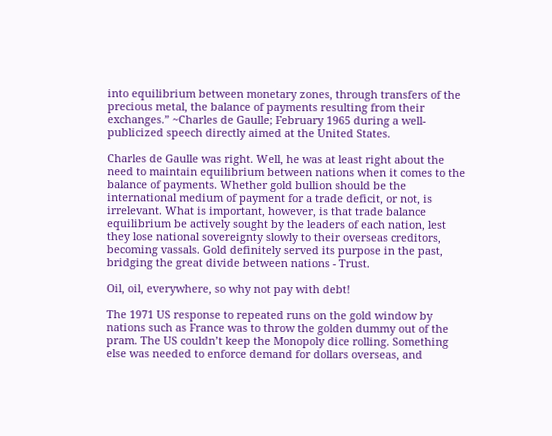into equilibrium between monetary zones, through transfers of the precious metal, the balance of payments resulting from their exchanges.” ~Charles de Gaulle; February 1965 during a well-publicized speech directly aimed at the United States.

Charles de Gaulle was right. Well, he was at least right about the need to maintain equilibrium between nations when it comes to the balance of payments. Whether gold bullion should be the international medium of payment for a trade deficit, or not, is irrelevant. What is important, however, is that trade balance equilibrium be actively sought by the leaders of each nation, lest they lose national sovereignty slowly to their overseas creditors, becoming vassals. Gold definitely served its purpose in the past, bridging the great divide between nations - Trust.

Oil, oil, everywhere, so why not pay with debt!

The 1971 US response to repeated runs on the gold window by nations such as France was to throw the golden dummy out of the pram. The US couldn’t keep the Monopoly dice rolling. Something else was needed to enforce demand for dollars overseas, and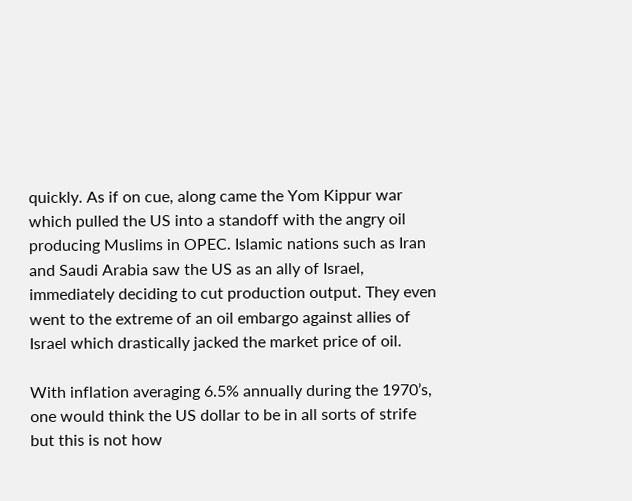quickly. As if on cue, along came the Yom Kippur war which pulled the US into a standoff with the angry oil producing Muslims in OPEC. Islamic nations such as Iran and Saudi Arabia saw the US as an ally of Israel, immediately deciding to cut production output. They even went to the extreme of an oil embargo against allies of Israel which drastically jacked the market price of oil.

With inflation averaging 6.5% annually during the 1970’s, one would think the US dollar to be in all sorts of strife but this is not how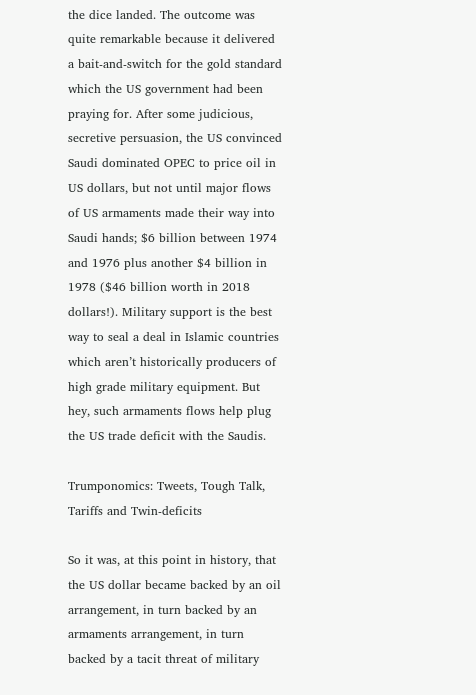the dice landed. The outcome was quite remarkable because it delivered a bait-and-switch for the gold standard which the US government had been praying for. After some judicious, secretive persuasion, the US convinced Saudi dominated OPEC to price oil in US dollars, but not until major flows of US armaments made their way into Saudi hands; $6 billion between 1974 and 1976 plus another $4 billion in 1978 ($46 billion worth in 2018 dollars!). Military support is the best way to seal a deal in Islamic countries which aren’t historically producers of high grade military equipment. But hey, such armaments flows help plug the US trade deficit with the Saudis.

Trumponomics: Tweets, Tough Talk, Tariffs and Twin-deficits

So it was, at this point in history, that the US dollar became backed by an oil arrangement, in turn backed by an armaments arrangement, in turn backed by a tacit threat of military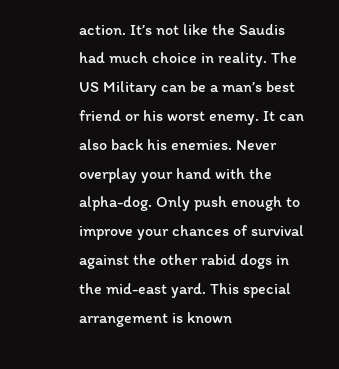action. It’s not like the Saudis had much choice in reality. The US Military can be a man’s best friend or his worst enemy. It can also back his enemies. Never overplay your hand with the alpha-dog. Only push enough to improve your chances of survival against the other rabid dogs in the mid-east yard. This special arrangement is known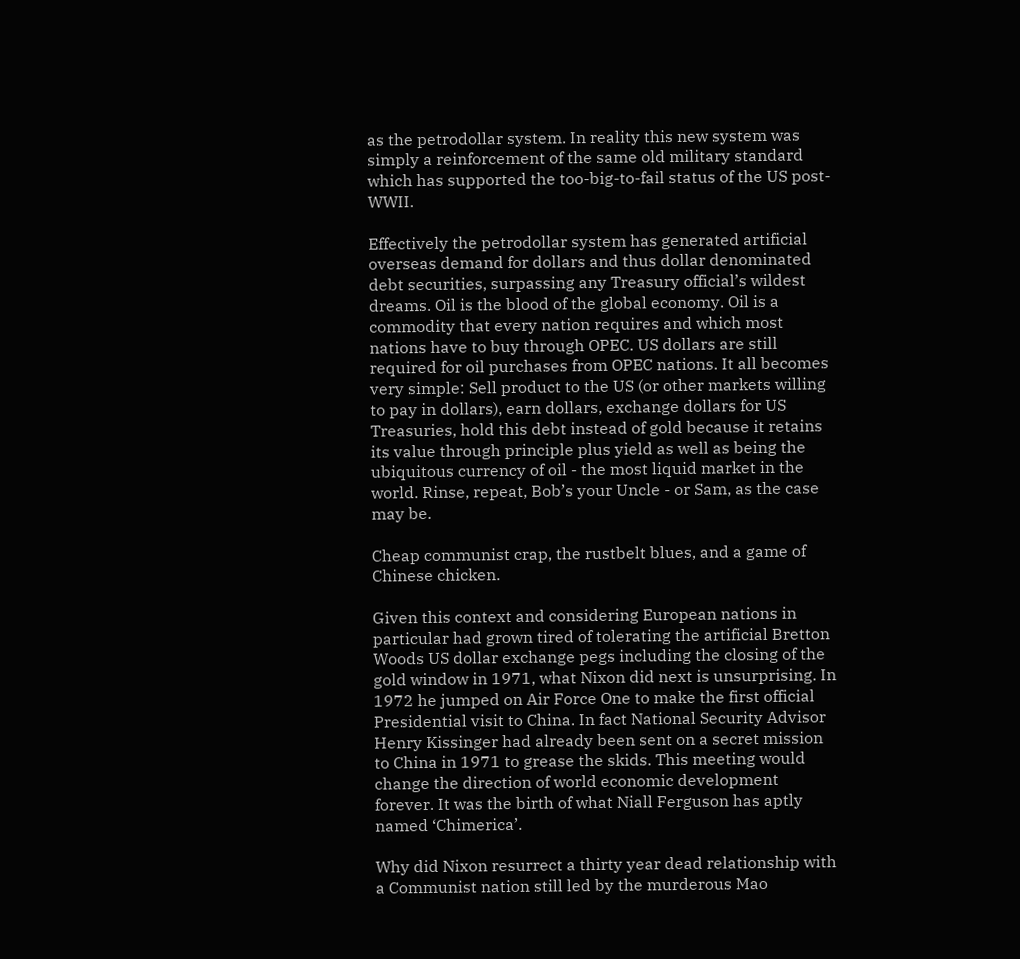as the petrodollar system. In reality this new system was simply a reinforcement of the same old military standard which has supported the too-big-to-fail status of the US post-WWII.

Effectively the petrodollar system has generated artificial overseas demand for dollars and thus dollar denominated debt securities, surpassing any Treasury official’s wildest dreams. Oil is the blood of the global economy. Oil is a commodity that every nation requires and which most nations have to buy through OPEC. US dollars are still required for oil purchases from OPEC nations. It all becomes very simple: Sell product to the US (or other markets willing to pay in dollars), earn dollars, exchange dollars for US Treasuries, hold this debt instead of gold because it retains its value through principle plus yield as well as being the ubiquitous currency of oil - the most liquid market in the world. Rinse, repeat, Bob’s your Uncle - or Sam, as the case may be.

Cheap communist crap, the rustbelt blues, and a game of Chinese chicken.

Given this context and considering European nations in particular had grown tired of tolerating the artificial Bretton Woods US dollar exchange pegs including the closing of the gold window in 1971, what Nixon did next is unsurprising. In 1972 he jumped on Air Force One to make the first official Presidential visit to China. In fact National Security Advisor Henry Kissinger had already been sent on a secret mission to China in 1971 to grease the skids. This meeting would change the direction of world economic development forever. It was the birth of what Niall Ferguson has aptly named ‘Chimerica’.

Why did Nixon resurrect a thirty year dead relationship with a Communist nation still led by the murderous Mao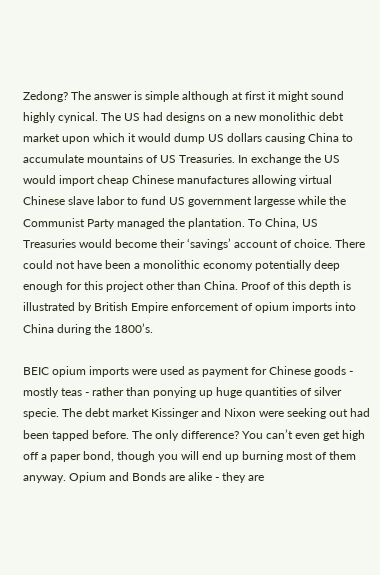Zedong? The answer is simple although at first it might sound highly cynical. The US had designs on a new monolithic debt market upon which it would dump US dollars causing China to accumulate mountains of US Treasuries. In exchange the US would import cheap Chinese manufactures allowing virtual Chinese slave labor to fund US government largesse while the Communist Party managed the plantation. To China, US Treasuries would become their ‘savings’ account of choice. There could not have been a monolithic economy potentially deep enough for this project other than China. Proof of this depth is illustrated by British Empire enforcement of opium imports into China during the 1800’s.

BEIC opium imports were used as payment for Chinese goods - mostly teas - rather than ponying up huge quantities of silver specie. The debt market Kissinger and Nixon were seeking out had been tapped before. The only difference? You can’t even get high off a paper bond, though you will end up burning most of them anyway. Opium and Bonds are alike - they are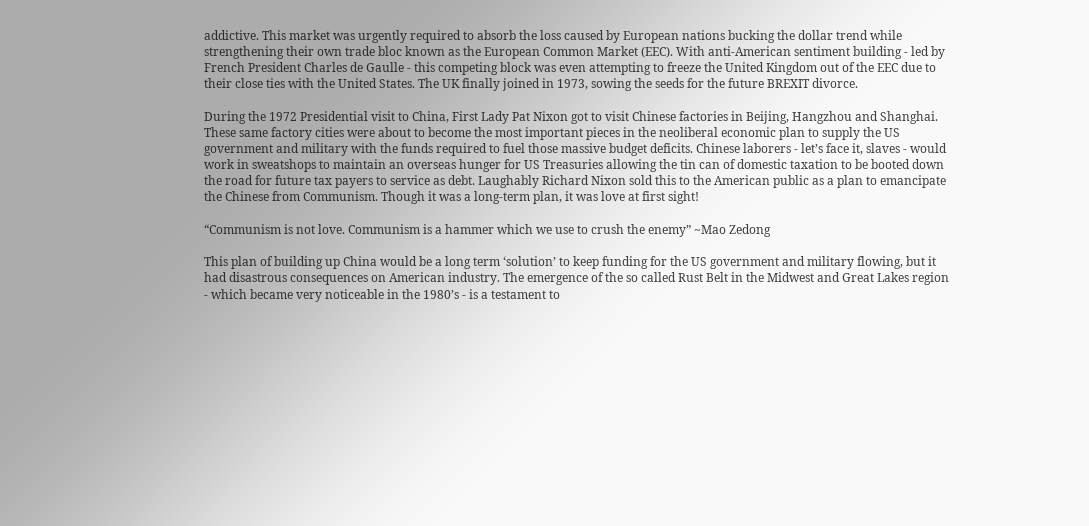addictive. This market was urgently required to absorb the loss caused by European nations bucking the dollar trend while strengthening their own trade bloc known as the European Common Market (EEC). With anti-American sentiment building - led by French President Charles de Gaulle - this competing block was even attempting to freeze the United Kingdom out of the EEC due to their close ties with the United States. The UK finally joined in 1973, sowing the seeds for the future BREXIT divorce.

During the 1972 Presidential visit to China, First Lady Pat Nixon got to visit Chinese factories in Beijing, Hangzhou and Shanghai. These same factory cities were about to become the most important pieces in the neoliberal economic plan to supply the US government and military with the funds required to fuel those massive budget deficits. Chinese laborers - let’s face it, slaves - would work in sweatshops to maintain an overseas hunger for US Treasuries allowing the tin can of domestic taxation to be booted down the road for future tax payers to service as debt. Laughably Richard Nixon sold this to the American public as a plan to emancipate the Chinese from Communism. Though it was a long-term plan, it was love at first sight!

“Communism is not love. Communism is a hammer which we use to crush the enemy” ~Mao Zedong

This plan of building up China would be a long term ‘solution’ to keep funding for the US government and military flowing, but it had disastrous consequences on American industry. The emergence of the so called Rust Belt in the Midwest and Great Lakes region - which became very noticeable in the 1980’s - is a testament to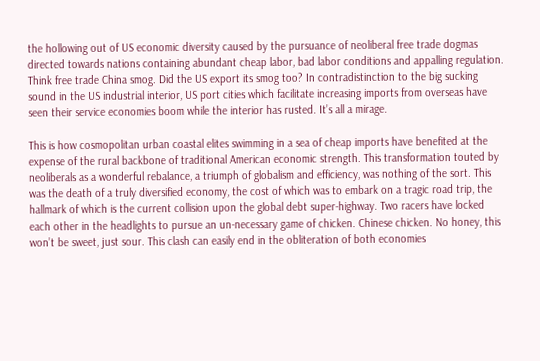the hollowing out of US economic diversity caused by the pursuance of neoliberal free trade dogmas directed towards nations containing abundant cheap labor, bad labor conditions and appalling regulation. Think free trade China smog. Did the US export its smog too? In contradistinction to the big sucking sound in the US industrial interior, US port cities which facilitate increasing imports from overseas have seen their service economies boom while the interior has rusted. It’s all a mirage.

This is how cosmopolitan urban coastal elites swimming in a sea of cheap imports have benefited at the expense of the rural backbone of traditional American economic strength. This transformation touted by neoliberals as a wonderful rebalance, a triumph of globalism and efficiency, was nothing of the sort. This was the death of a truly diversified economy, the cost of which was to embark on a tragic road trip, the hallmark of which is the current collision upon the global debt super-highway. Two racers have locked each other in the headlights to pursue an un-necessary game of chicken. Chinese chicken. No honey, this won’t be sweet, just sour. This clash can easily end in the obliteration of both economies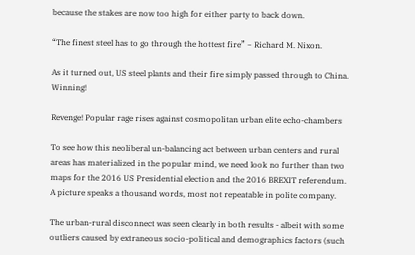because the stakes are now too high for either party to back down.

“The finest steel has to go through the hottest fire” ~ Richard M. Nixon.

As it turned out, US steel plants and their fire simply passed through to China. Winning!

Revenge! Popular rage rises against cosmopolitan urban elite echo-chambers

To see how this neoliberal un-balancing act between urban centers and rural areas has materialized in the popular mind, we need look no further than two maps for the 2016 US Presidential election and the 2016 BREXIT referendum. A picture speaks a thousand words, most not repeatable in polite company.

The urban-rural disconnect was seen clearly in both results - albeit with some outliers caused by extraneous socio-political and demographics factors (such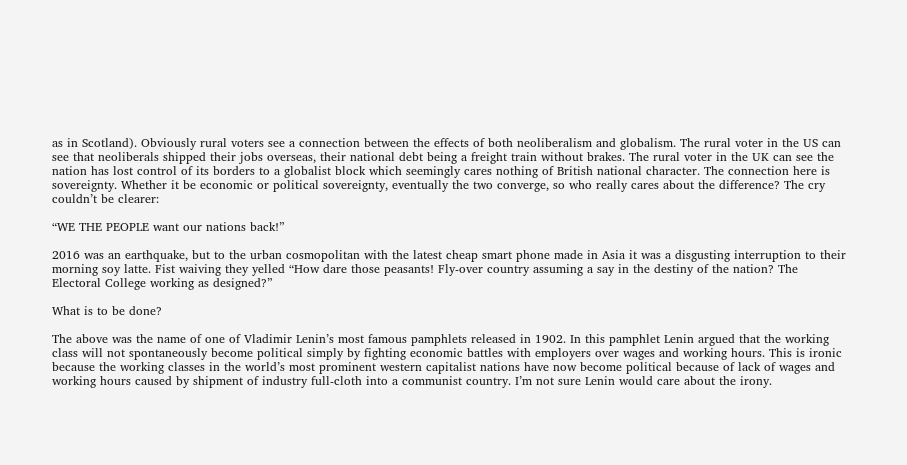as in Scotland). Obviously rural voters see a connection between the effects of both neoliberalism and globalism. The rural voter in the US can see that neoliberals shipped their jobs overseas, their national debt being a freight train without brakes. The rural voter in the UK can see the nation has lost control of its borders to a globalist block which seemingly cares nothing of British national character. The connection here is sovereignty. Whether it be economic or political sovereignty, eventually the two converge, so who really cares about the difference? The cry couldn’t be clearer:

“WE THE PEOPLE want our nations back!”

2016 was an earthquake, but to the urban cosmopolitan with the latest cheap smart phone made in Asia it was a disgusting interruption to their morning soy latte. Fist waiving they yelled “How dare those peasants! Fly-over country assuming a say in the destiny of the nation? The Electoral College working as designed?”

What is to be done?

The above was the name of one of Vladimir Lenin’s most famous pamphlets released in 1902. In this pamphlet Lenin argued that the working class will not spontaneously become political simply by fighting economic battles with employers over wages and working hours. This is ironic because the working classes in the world’s most prominent western capitalist nations have now become political because of lack of wages and working hours caused by shipment of industry full-cloth into a communist country. I’m not sure Lenin would care about the irony.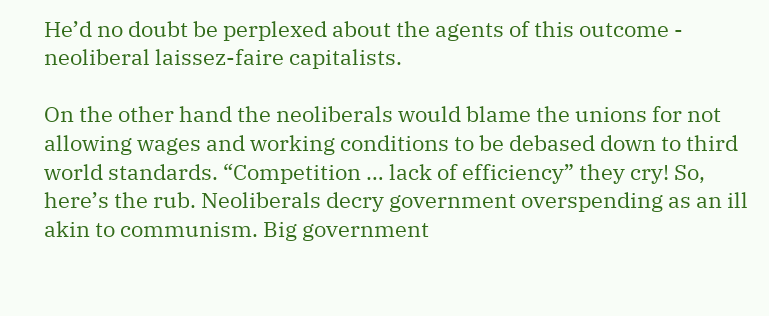He’d no doubt be perplexed about the agents of this outcome - neoliberal laissez-faire capitalists.

On the other hand the neoliberals would blame the unions for not allowing wages and working conditions to be debased down to third world standards. “Competition … lack of efficiency” they cry! So, here’s the rub. Neoliberals decry government overspending as an ill akin to communism. Big government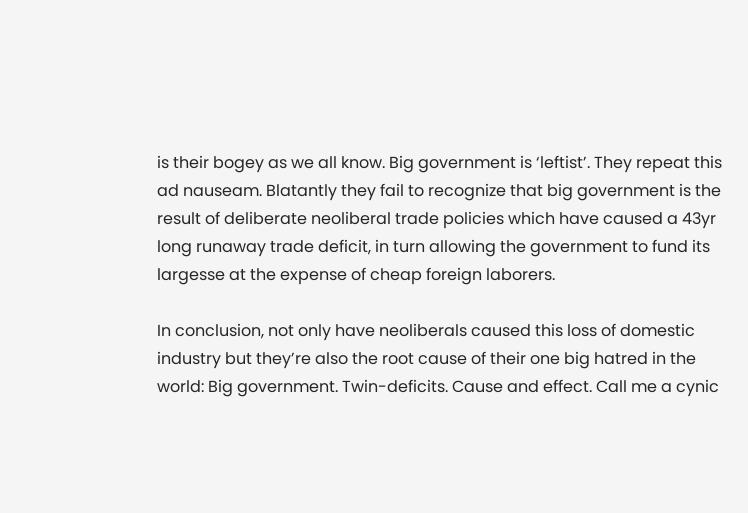is their bogey as we all know. Big government is ‘leftist’. They repeat this ad nauseam. Blatantly they fail to recognize that big government is the result of deliberate neoliberal trade policies which have caused a 43yr long runaway trade deficit, in turn allowing the government to fund its largesse at the expense of cheap foreign laborers.

In conclusion, not only have neoliberals caused this loss of domestic industry but they’re also the root cause of their one big hatred in the world: Big government. Twin-deficits. Cause and effect. Call me a cynic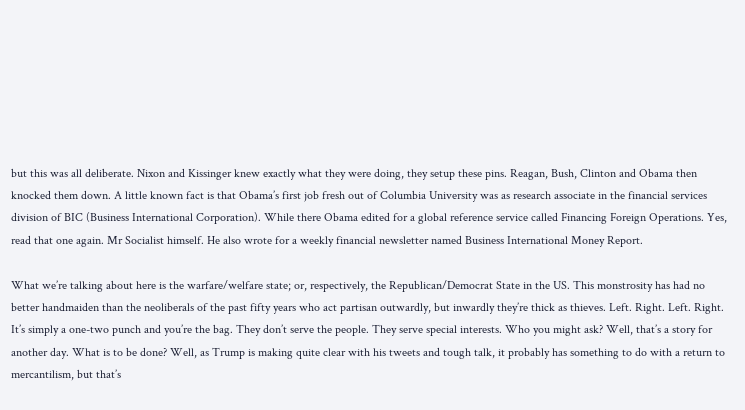but this was all deliberate. Nixon and Kissinger knew exactly what they were doing, they setup these pins. Reagan, Bush, Clinton and Obama then knocked them down. A little known fact is that Obama’s first job fresh out of Columbia University was as research associate in the financial services division of BIC (Business International Corporation). While there Obama edited for a global reference service called Financing Foreign Operations. Yes, read that one again. Mr Socialist himself. He also wrote for a weekly financial newsletter named Business International Money Report.

What we’re talking about here is the warfare/welfare state; or, respectively, the Republican/Democrat State in the US. This monstrosity has had no better handmaiden than the neoliberals of the past fifty years who act partisan outwardly, but inwardly they’re thick as thieves. Left. Right. Left. Right. It’s simply a one-two punch and you’re the bag. They don’t serve the people. They serve special interests. Who you might ask? Well, that’s a story for another day. What is to be done? Well, as Trump is making quite clear with his tweets and tough talk, it probably has something to do with a return to mercantilism, but that’s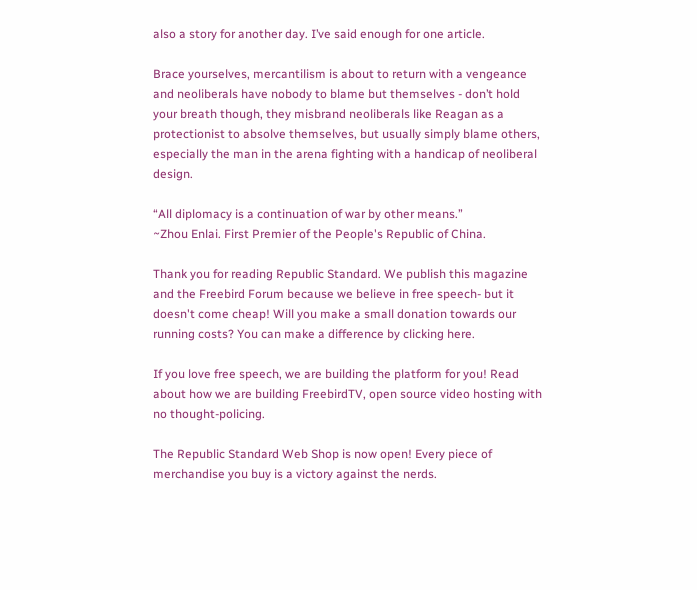also a story for another day. I’ve said enough for one article.

Brace yourselves, mercantilism is about to return with a vengeance and neoliberals have nobody to blame but themselves - don’t hold your breath though, they misbrand neoliberals like Reagan as a protectionist to absolve themselves, but usually simply blame others, especially the man in the arena fighting with a handicap of neoliberal design.

“All diplomacy is a continuation of war by other means.”
~Zhou Enlai. First Premier of the People's Republic of China.

Thank you for reading Republic Standard. We publish this magazine and the Freebird Forum because we believe in free speech- but it doesn't come cheap! Will you make a small donation towards our running costs? You can make a difference by clicking here.

If you love free speech, we are building the platform for you! Read about how we are building FreebirdTV, open source video hosting with no thought-policing.

The Republic Standard Web Shop is now open! Every piece of merchandise you buy is a victory against the nerds.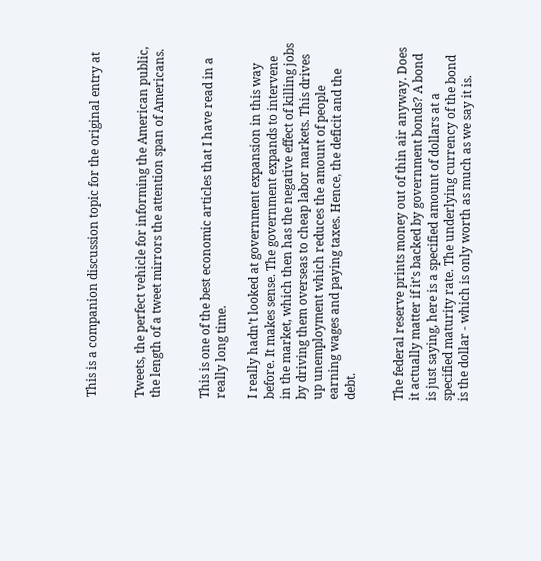This is a companion discussion topic for the original entry at


Tweets, the perfect vehicle for informing the American public, the length of a tweet mirrors the attention span of Americans.


This is one of the best economic articles that I have read in a really long time.

I really hadn’t looked at government expansion in this way before. It makes sense. The government expands to intervene in the market, which then has the negative effect of killing jobs by driving them overseas to cheap labor markets. This drives up unemployment which reduces the amount of people earning wages and paying taxes. Hence, the deficit and the debt.


The federal reserve prints money out of thin air anyway. Does it actually matter if it’s backed by government bonds? A bond is just saying, here is a specified amount of dollars at a specified maturity rate. The underlying currency of the bond is the dollar - which is only worth as much as we say it is.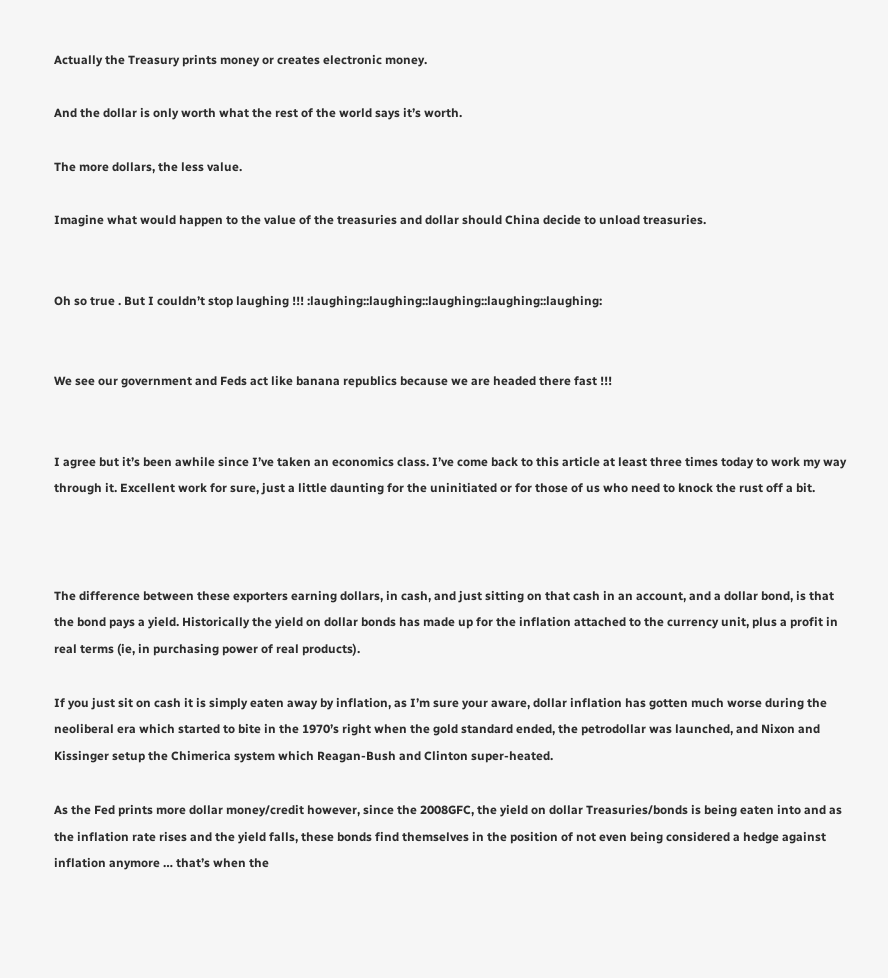Actually the Treasury prints money or creates electronic money.

And the dollar is only worth what the rest of the world says it’s worth.

The more dollars, the less value.

Imagine what would happen to the value of the treasuries and dollar should China decide to unload treasuries.


Oh so true . But I couldn’t stop laughing !!! :laughing::laughing::laughing::laughing::laughing:


We see our government and Feds act like banana republics because we are headed there fast !!!


I agree but it’s been awhile since I’ve taken an economics class. I’ve come back to this article at least three times today to work my way through it. Excellent work for sure, just a little daunting for the uninitiated or for those of us who need to knock the rust off a bit.



The difference between these exporters earning dollars, in cash, and just sitting on that cash in an account, and a dollar bond, is that the bond pays a yield. Historically the yield on dollar bonds has made up for the inflation attached to the currency unit, plus a profit in real terms (ie, in purchasing power of real products).

If you just sit on cash it is simply eaten away by inflation, as I’m sure your aware, dollar inflation has gotten much worse during the neoliberal era which started to bite in the 1970’s right when the gold standard ended, the petrodollar was launched, and Nixon and Kissinger setup the Chimerica system which Reagan-Bush and Clinton super-heated.

As the Fed prints more dollar money/credit however, since the 2008GFC, the yield on dollar Treasuries/bonds is being eaten into and as the inflation rate rises and the yield falls, these bonds find themselves in the position of not even being considered a hedge against inflation anymore … that’s when the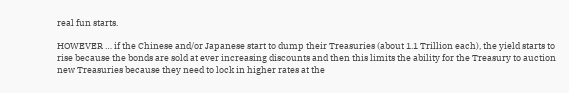real fun starts.

HOWEVER … if the Chinese and/or Japanese start to dump their Treasuries (about 1.1 Trillion each), the yield starts to rise because the bonds are sold at ever increasing discounts and then this limits the ability for the Treasury to auction new Treasuries because they need to lock in higher rates at the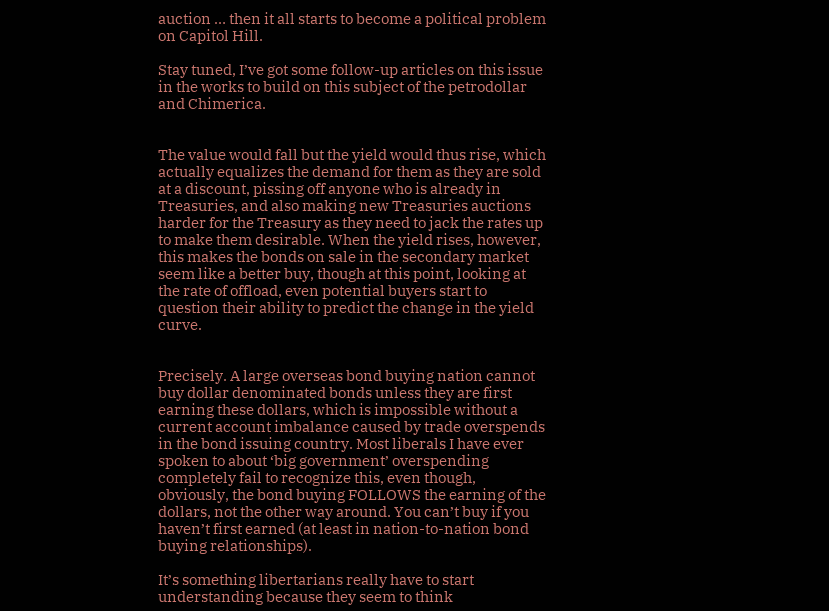auction … then it all starts to become a political problem on Capitol Hill.

Stay tuned, I’ve got some follow-up articles on this issue in the works to build on this subject of the petrodollar and Chimerica.


The value would fall but the yield would thus rise, which actually equalizes the demand for them as they are sold at a discount, pissing off anyone who is already in Treasuries, and also making new Treasuries auctions harder for the Treasury as they need to jack the rates up to make them desirable. When the yield rises, however, this makes the bonds on sale in the secondary market seem like a better buy, though at this point, looking at the rate of offload, even potential buyers start to question their ability to predict the change in the yield curve.


Precisely. A large overseas bond buying nation cannot buy dollar denominated bonds unless they are first earning these dollars, which is impossible without a current account imbalance caused by trade overspends in the bond issuing country. Most liberals I have ever spoken to about ‘big government’ overspending completely fail to recognize this, even though, obviously, the bond buying FOLLOWS the earning of the dollars, not the other way around. You can’t buy if you haven’t first earned (at least in nation-to-nation bond buying relationships).

It’s something libertarians really have to start understanding because they seem to think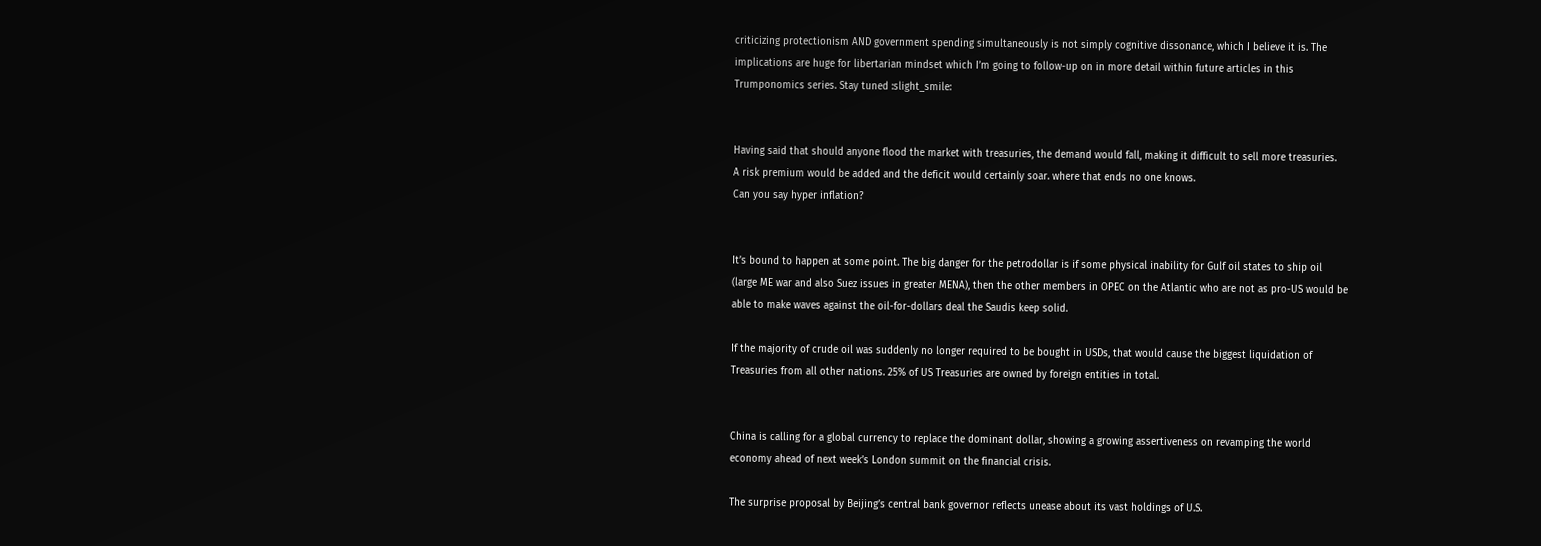criticizing protectionism AND government spending simultaneously is not simply cognitive dissonance, which I believe it is. The implications are huge for libertarian mindset which I’m going to follow-up on in more detail within future articles in this Trumponomics series. Stay tuned :slight_smile:


Having said that should anyone flood the market with treasuries, the demand would fall, making it difficult to sell more treasuries.
A risk premium would be added and the deficit would certainly soar. where that ends no one knows.
Can you say hyper inflation?


It’s bound to happen at some point. The big danger for the petrodollar is if some physical inability for Gulf oil states to ship oil (large ME war and also Suez issues in greater MENA), then the other members in OPEC on the Atlantic who are not as pro-US would be able to make waves against the oil-for-dollars deal the Saudis keep solid.

If the majority of crude oil was suddenly no longer required to be bought in USDs, that would cause the biggest liquidation of Treasuries from all other nations. 25% of US Treasuries are owned by foreign entities in total.


China is calling for a global currency to replace the dominant dollar, showing a growing assertiveness on revamping the world economy ahead of next week’s London summit on the financial crisis.

The surprise proposal by Beijing’s central bank governor reflects unease about its vast holdings of U.S.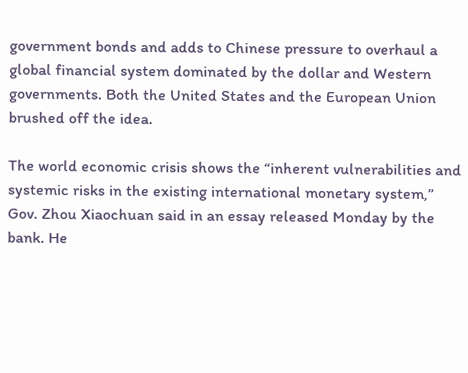government bonds and adds to Chinese pressure to overhaul a global financial system dominated by the dollar and Western governments. Both the United States and the European Union brushed off the idea.

The world economic crisis shows the “inherent vulnerabilities and systemic risks in the existing international monetary system,” Gov. Zhou Xiaochuan said in an essay released Monday by the bank. He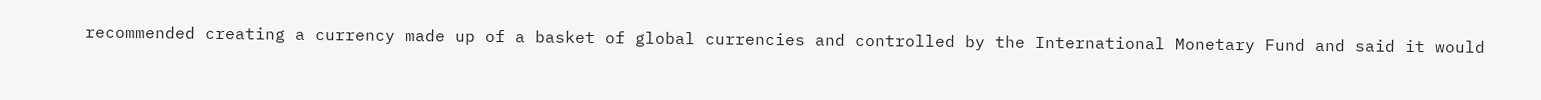recommended creating a currency made up of a basket of global currencies and controlled by the International Monetary Fund and said it would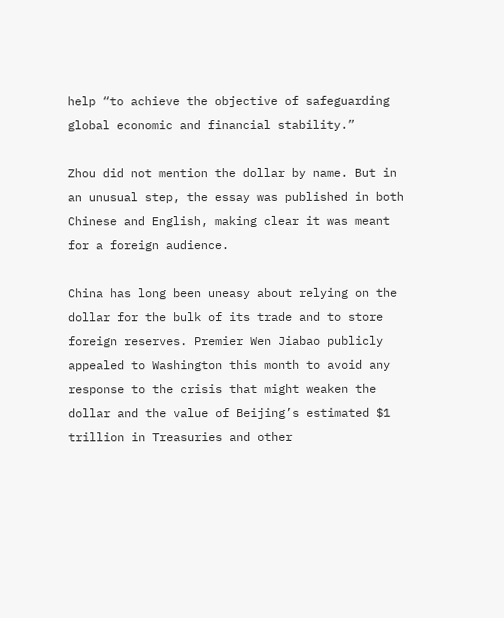help “to achieve the objective of safeguarding global economic and financial stability.”

Zhou did not mention the dollar by name. But in an unusual step, the essay was published in both Chinese and English, making clear it was meant for a foreign audience.

China has long been uneasy about relying on the dollar for the bulk of its trade and to store foreign reserves. Premier Wen Jiabao publicly appealed to Washington this month to avoid any response to the crisis that might weaken the dollar and the value of Beijing’s estimated $1 trillion in Treasuries and other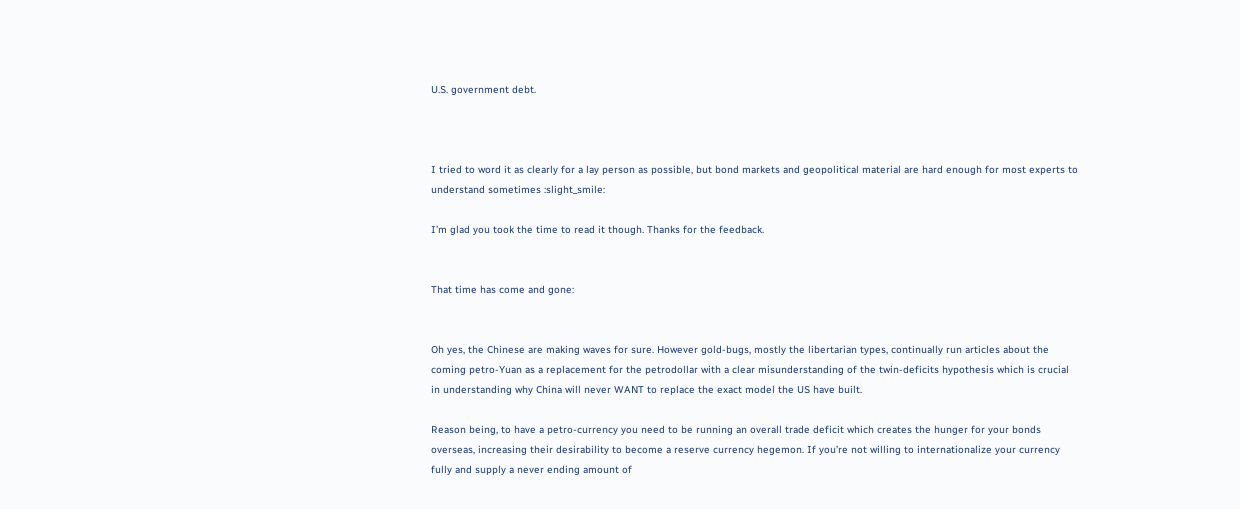U.S. government debt.



I tried to word it as clearly for a lay person as possible, but bond markets and geopolitical material are hard enough for most experts to understand sometimes :slight_smile:

I’m glad you took the time to read it though. Thanks for the feedback.


That time has come and gone:


Oh yes, the Chinese are making waves for sure. However gold-bugs, mostly the libertarian types, continually run articles about the coming petro-Yuan as a replacement for the petrodollar with a clear misunderstanding of the twin-deficits hypothesis which is crucial in understanding why China will never WANT to replace the exact model the US have built.

Reason being, to have a petro-currency you need to be running an overall trade deficit which creates the hunger for your bonds overseas, increasing their desirability to become a reserve currency hegemon. If you’re not willing to internationalize your currency fully and supply a never ending amount of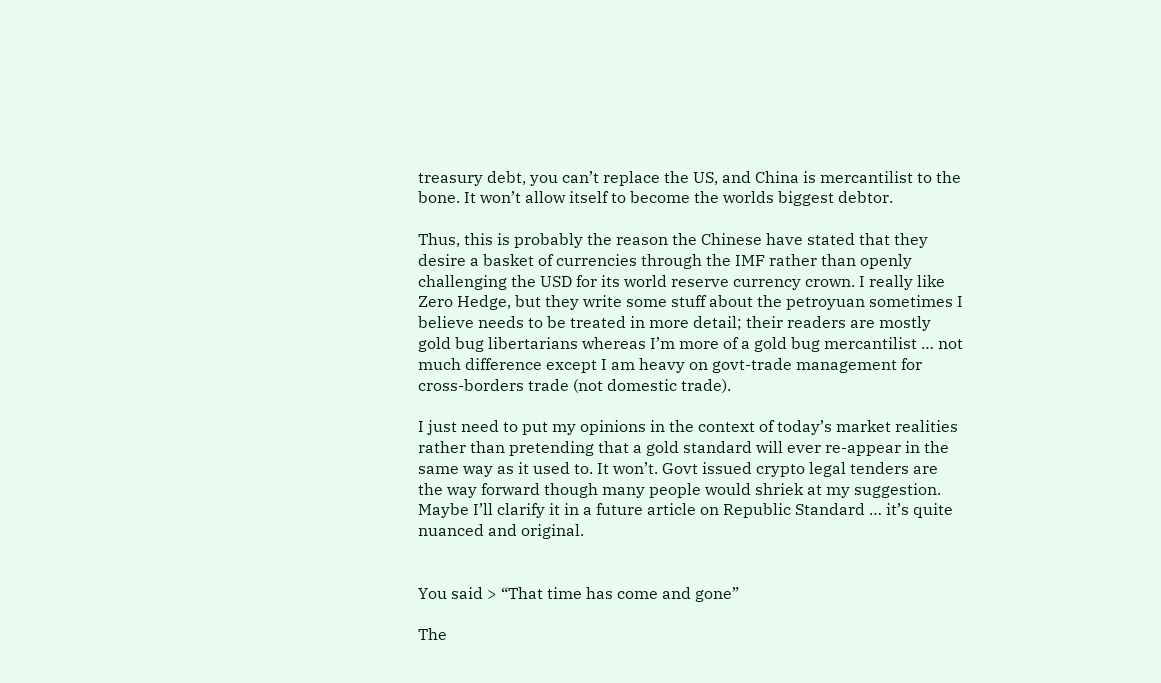treasury debt, you can’t replace the US, and China is mercantilist to the bone. It won’t allow itself to become the worlds biggest debtor.

Thus, this is probably the reason the Chinese have stated that they desire a basket of currencies through the IMF rather than openly challenging the USD for its world reserve currency crown. I really like Zero Hedge, but they write some stuff about the petroyuan sometimes I believe needs to be treated in more detail; their readers are mostly gold bug libertarians whereas I’m more of a gold bug mercantilist … not much difference except I am heavy on govt-trade management for cross-borders trade (not domestic trade).

I just need to put my opinions in the context of today’s market realities rather than pretending that a gold standard will ever re-appear in the same way as it used to. It won’t. Govt issued crypto legal tenders are the way forward though many people would shriek at my suggestion. Maybe I’ll clarify it in a future article on Republic Standard … it’s quite nuanced and original.


You said > “That time has come and gone”

The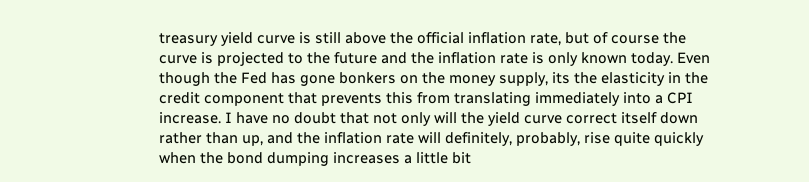treasury yield curve is still above the official inflation rate, but of course the curve is projected to the future and the inflation rate is only known today. Even though the Fed has gone bonkers on the money supply, its the elasticity in the credit component that prevents this from translating immediately into a CPI increase. I have no doubt that not only will the yield curve correct itself down rather than up, and the inflation rate will definitely, probably, rise quite quickly when the bond dumping increases a little bit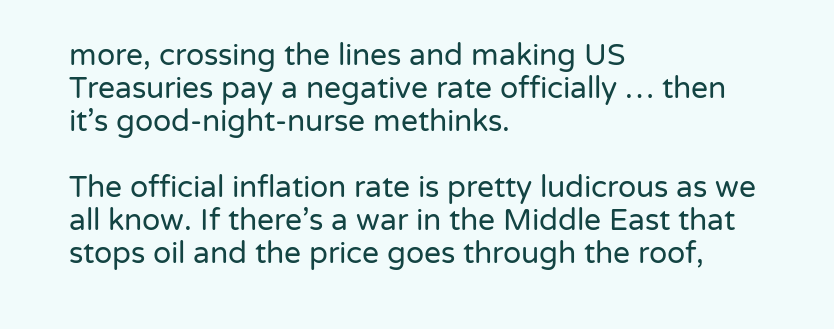more, crossing the lines and making US Treasuries pay a negative rate officially … then it’s good-night-nurse methinks.

The official inflation rate is pretty ludicrous as we all know. If there’s a war in the Middle East that stops oil and the price goes through the roof,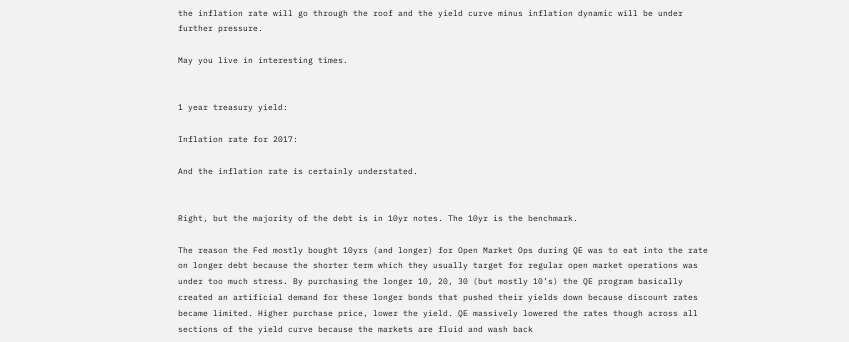the inflation rate will go through the roof and the yield curve minus inflation dynamic will be under further pressure.

May you live in interesting times.


1 year treasury yield:

Inflation rate for 2017:

And the inflation rate is certainly understated.


Right, but the majority of the debt is in 10yr notes. The 10yr is the benchmark.

The reason the Fed mostly bought 10yrs (and longer) for Open Market Ops during QE was to eat into the rate on longer debt because the shorter term which they usually target for regular open market operations was under too much stress. By purchasing the longer 10, 20, 30 (but mostly 10’s) the QE program basically created an artificial demand for these longer bonds that pushed their yields down because discount rates became limited. Higher purchase price, lower the yield. QE massively lowered the rates though across all sections of the yield curve because the markets are fluid and wash back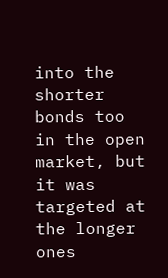into the shorter bonds too in the open market, but it was targeted at the longer ones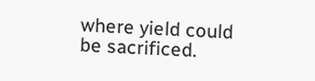where yield could be sacrificed.